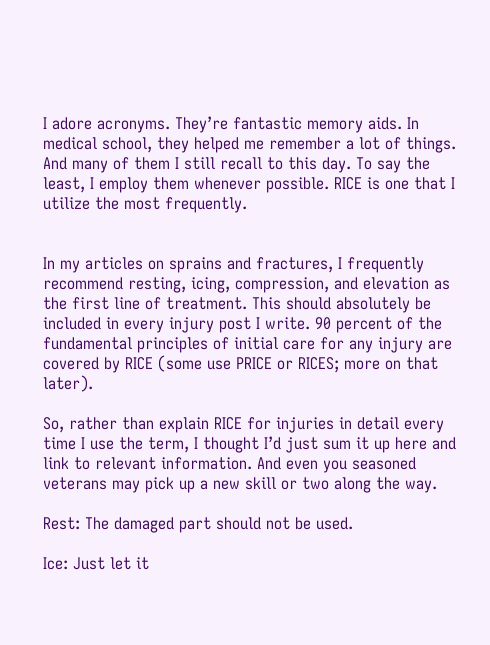I adore acronyms. They’re fantastic memory aids. In medical school, they helped me remember a lot of things. And many of them I still recall to this day. To say the least, I employ them whenever possible. RICE is one that I utilize the most frequently.


In my articles on sprains and fractures, I frequently recommend resting, icing, compression, and elevation as the first line of treatment. This should absolutely be included in every injury post I write. 90 percent of the fundamental principles of initial care for any injury are covered by RICE (some use PRICE or RICES; more on that later).

So, rather than explain RICE for injuries in detail every time I use the term, I thought I’d just sum it up here and link to relevant information. And even you seasoned veterans may pick up a new skill or two along the way.

Rest: The damaged part should not be used.

Ice: Just let it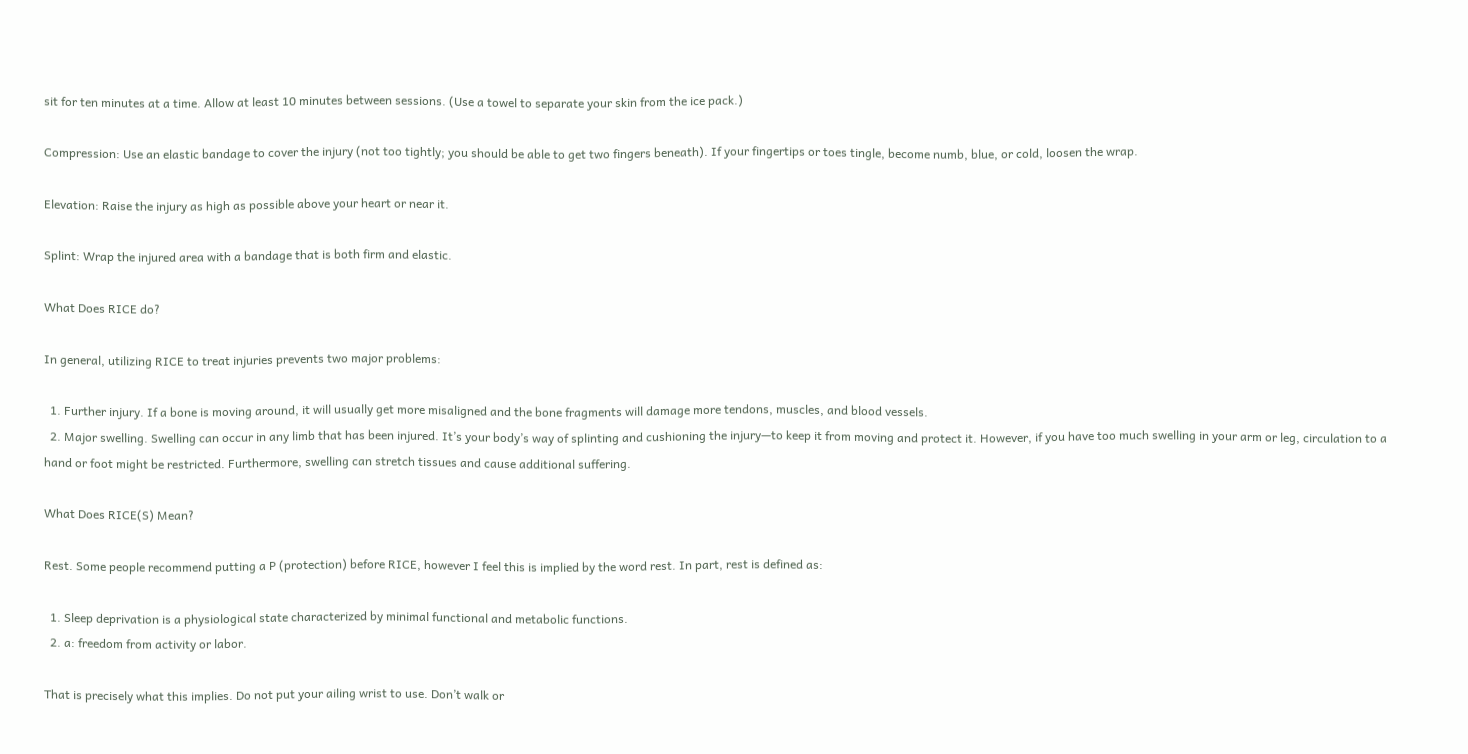sit for ten minutes at a time. Allow at least 10 minutes between sessions. (Use a towel to separate your skin from the ice pack.)

Compression: Use an elastic bandage to cover the injury (not too tightly; you should be able to get two fingers beneath). If your fingertips or toes tingle, become numb, blue, or cold, loosen the wrap.

Elevation: Raise the injury as high as possible above your heart or near it.

Splint: Wrap the injured area with a bandage that is both firm and elastic.

What Does RICE do?

In general, utilizing RICE to treat injuries prevents two major problems:

  1. Further injury. If a bone is moving around, it will usually get more misaligned and the bone fragments will damage more tendons, muscles, and blood vessels.
  2. Major swelling. Swelling can occur in any limb that has been injured. It’s your body’s way of splinting and cushioning the injury—to keep it from moving and protect it. However, if you have too much swelling in your arm or leg, circulation to a hand or foot might be restricted. Furthermore, swelling can stretch tissues and cause additional suffering.

What Does RICE(S) Mean?

Rest. Some people recommend putting a P (protection) before RICE, however I feel this is implied by the word rest. In part, rest is defined as:

  1. Sleep deprivation is a physiological state characterized by minimal functional and metabolic functions.
  2. a: freedom from activity or labor.

That is precisely what this implies. Do not put your ailing wrist to use. Don’t walk or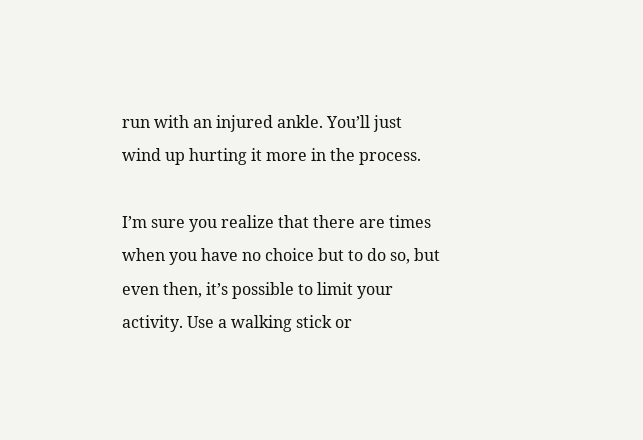run with an injured ankle. You’ll just wind up hurting it more in the process.

I’m sure you realize that there are times when you have no choice but to do so, but even then, it’s possible to limit your activity. Use a walking stick or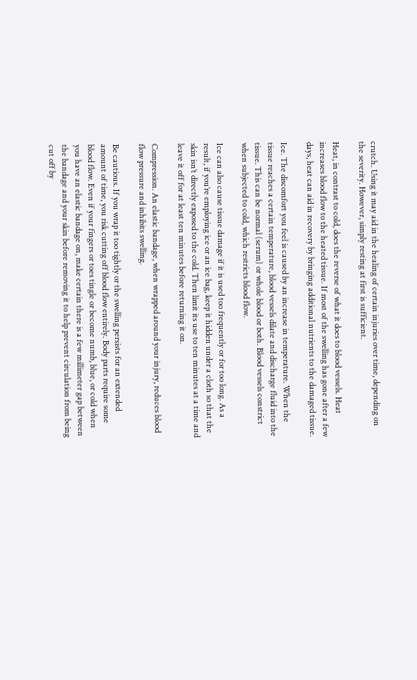crutch. Using it may aid in the healing of certain injuries over time, depending on the severity. However, simply resting at first is sufficient.

Heat, in contrast to cold, does the reverse of what it does to blood vessels. Heat increases blood flow to the heated tissue. If most of the swelling has gone after a few days, heat can aid in recovery by bringing additional nutrients to the damaged tissue.

Ice. The discomfort you feel is caused by an increase in temperature. When the tissue reaches a certain temperature, blood vessels dilate and discharge fluid into the tissue. This can be normal (serum) or whole blood or both. Blood vessels constrict when subjected to cold, which restricts blood flow.

Ice can also cause tissue damage if it is used too frequently or for too long. As a result, if you’re employing ice or an ice bag, keep it hidden under a cloth so that the skin isn’t directly exposed to the cold. Then limit its use to ten minutes at a time and leave it off for at least ten minutes before returning it on.

Compression. An elastic bandage, when wrapped around your injury, reduces blood flow pressure and inhibits swelling.

Be cautious. If you wrap it too tightly or the swelling persists for an extended amount of time, you risk cutting off blood flow entirely. Body parts require some blood flow. Even if your fingers or toes tingle or become numb, blue, or cold when you have an elastic bandage on, make certain there is a few millimeter gap between the bandage and your skin before removing it to help prevent circulation from being cut off by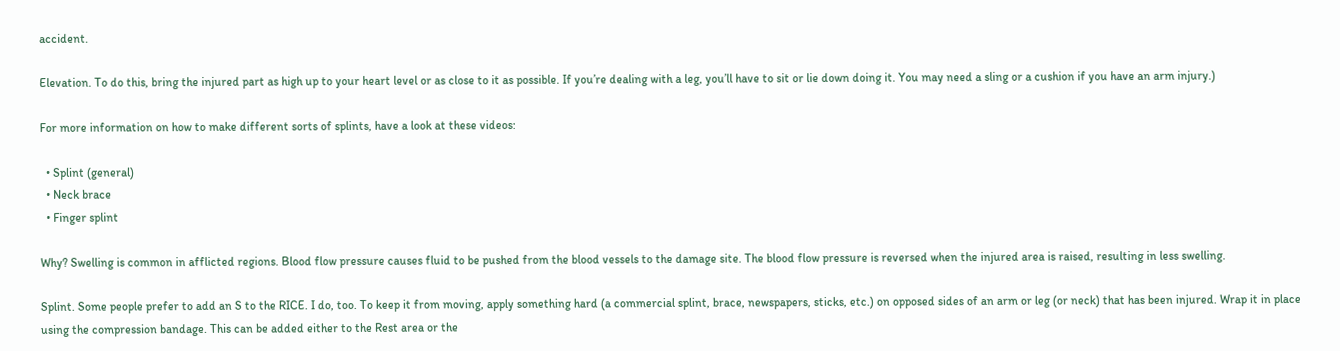accident.

Elevation. To do this, bring the injured part as high up to your heart level or as close to it as possible. If you’re dealing with a leg, you’ll have to sit or lie down doing it. You may need a sling or a cushion if you have an arm injury.)

For more information on how to make different sorts of splints, have a look at these videos:

  • Splint (general)
  • Neck brace
  • Finger splint

Why? Swelling is common in afflicted regions. Blood flow pressure causes fluid to be pushed from the blood vessels to the damage site. The blood flow pressure is reversed when the injured area is raised, resulting in less swelling.

Splint. Some people prefer to add an S to the RICE. I do, too. To keep it from moving, apply something hard (a commercial splint, brace, newspapers, sticks, etc.) on opposed sides of an arm or leg (or neck) that has been injured. Wrap it in place using the compression bandage. This can be added either to the Rest area or the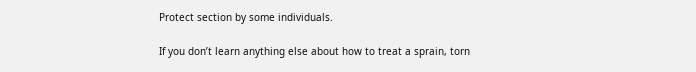Protect section by some individuals.

If you don’t learn anything else about how to treat a sprain, torn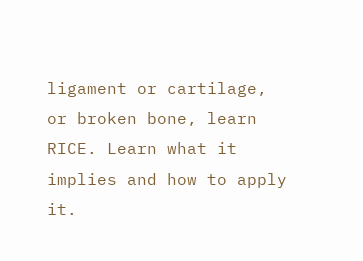ligament or cartilage, or broken bone, learn RICE. Learn what it implies and how to apply it.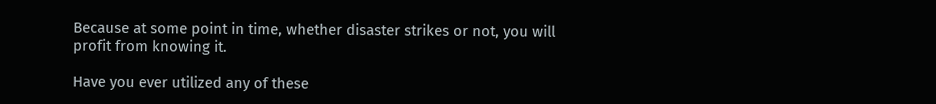Because at some point in time, whether disaster strikes or not, you will profit from knowing it.

Have you ever utilized any of these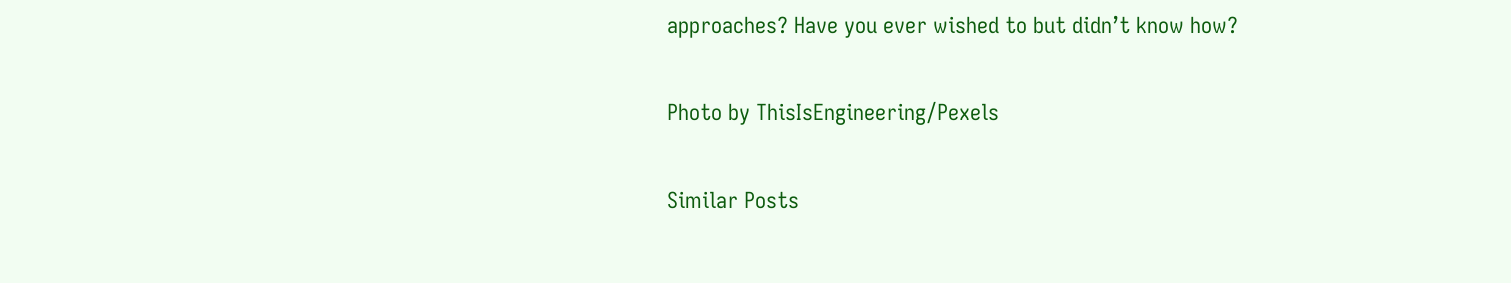approaches? Have you ever wished to but didn’t know how?

Photo by ThisIsEngineering/Pexels

Similar Posts